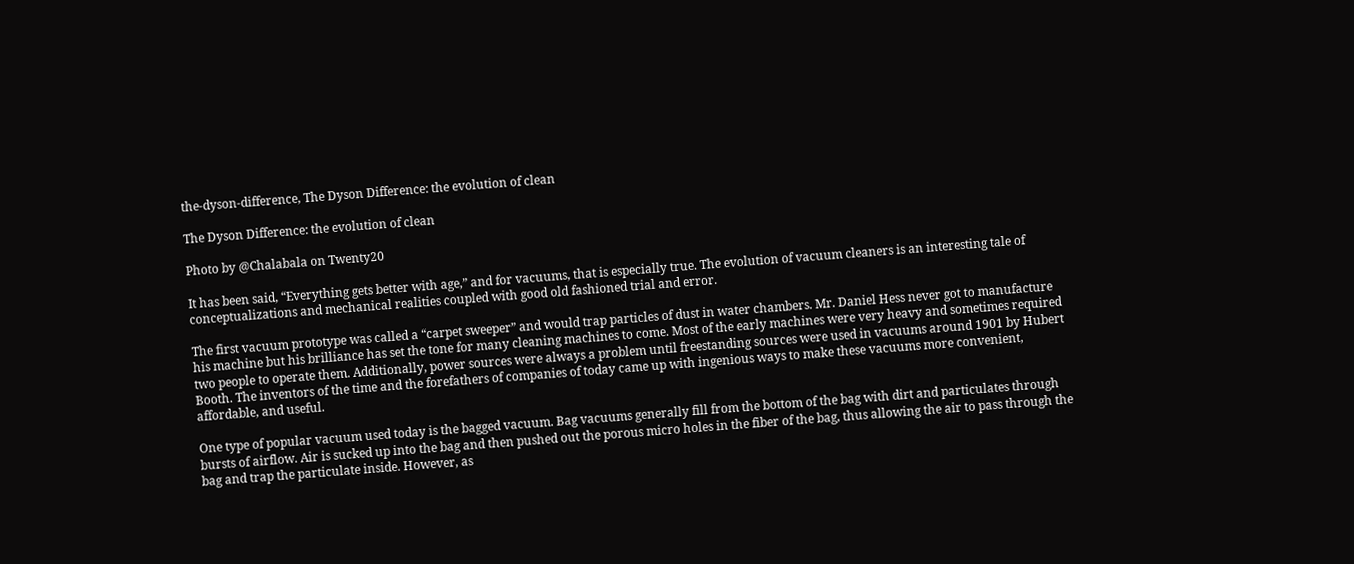the-dyson-difference, The Dyson Difference: the evolution of clean

The Dyson Difference: the evolution of clean

Photo by @Chalabala on Twenty20

It has been said, “Everything gets better with age,” and for vacuums, that is especially true. The evolution of vacuum cleaners is an interesting tale of conceptualizations and mechanical realities coupled with good old fashioned trial and error.

The first vacuum prototype was called a “carpet sweeper” and would trap particles of dust in water chambers. Mr. Daniel Hess never got to manufacture his machine but his brilliance has set the tone for many cleaning machines to come. Most of the early machines were very heavy and sometimes required two people to operate them. Additionally, power sources were always a problem until freestanding sources were used in vacuums around 1901 by Hubert Booth. The inventors of the time and the forefathers of companies of today came up with ingenious ways to make these vacuums more convenient, affordable, and useful.

One type of popular vacuum used today is the bagged vacuum. Bag vacuums generally fill from the bottom of the bag with dirt and particulates through bursts of airflow. Air is sucked up into the bag and then pushed out the porous micro holes in the fiber of the bag, thus allowing the air to pass through the bag and trap the particulate inside. However, as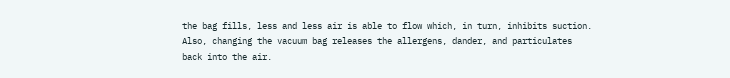the bag fills, less and less air is able to flow which, in turn, inhibits suction. Also, changing the vacuum bag releases the allergens, dander, and particulates back into the air.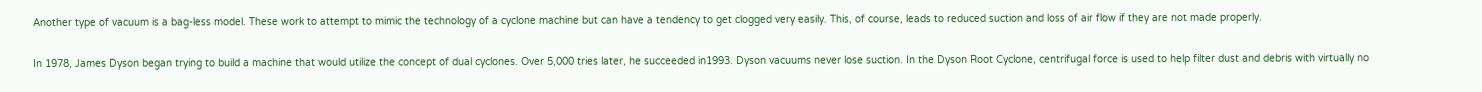Another type of vacuum is a bag-less model. These work to attempt to mimic the technology of a cyclone machine but can have a tendency to get clogged very easily. This, of course, leads to reduced suction and loss of air flow if they are not made properly.

In 1978, James Dyson began trying to build a machine that would utilize the concept of dual cyclones. Over 5,000 tries later, he succeeded in1993. Dyson vacuums never lose suction. In the Dyson Root Cyclone, centrifugal force is used to help filter dust and debris with virtually no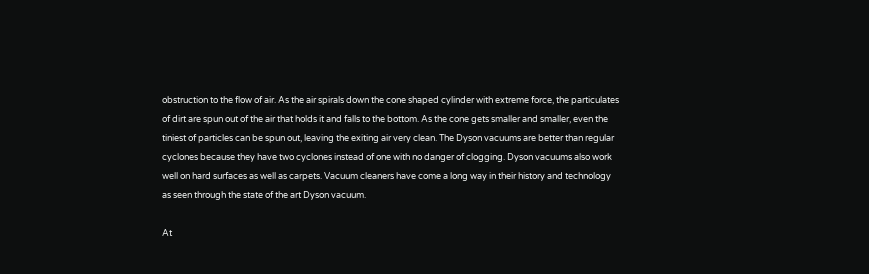obstruction to the flow of air. As the air spirals down the cone shaped cylinder with extreme force, the particulates of dirt are spun out of the air that holds it and falls to the bottom. As the cone gets smaller and smaller, even the tiniest of particles can be spun out, leaving the exiting air very clean. The Dyson vacuums are better than regular cyclones because they have two cyclones instead of one with no danger of clogging. Dyson vacuums also work well on hard surfaces as well as carpets. Vacuum cleaners have come a long way in their history and technology as seen through the state of the art Dyson vacuum.

At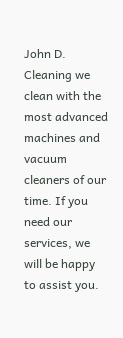John D. Cleaning we clean with the most advanced machines and vacuum cleaners of our time. If you need our services, we will be happy to assist you.